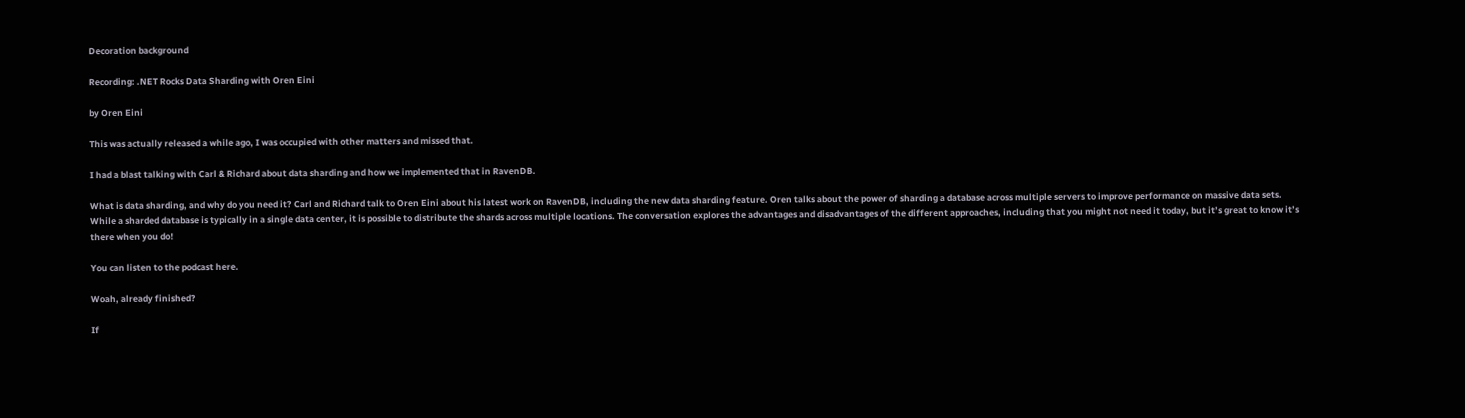Decoration background

Recording: .NET Rocks Data Sharding with Oren Eini

by Oren Eini

This was actually released a while ago, I was occupied with other matters and missed that.

I had a blast talking with Carl & Richard about data sharding and how we implemented that in RavenDB.

What is data sharding, and why do you need it? Carl and Richard talk to Oren Eini about his latest work on RavenDB, including the new data sharding feature. Oren talks about the power of sharding a database across multiple servers to improve performance on massive data sets. While a sharded database is typically in a single data center, it is possible to distribute the shards across multiple locations. The conversation explores the advantages and disadvantages of the different approaches, including that you might not need it today, but it’s great to know it’s there when you do!

You can listen to the podcast here.

Woah, already finished?

If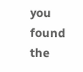you found the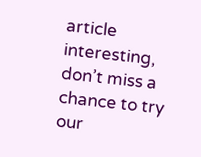article interesting, don’t miss a chance to try our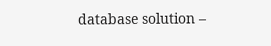database solution –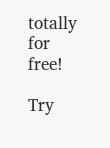totally for free!

Try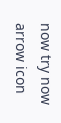now try now arrow icon